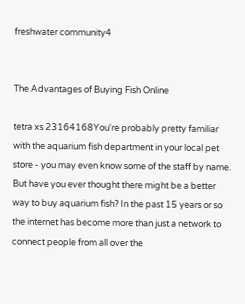freshwater community4


The Advantages of Buying Fish Online

tetra xs 23164168You're probably pretty familiar with the aquarium fish department in your local pet store - you may even know some of the staff by name. But have you ever thought there might be a better way to buy aquarium fish? In the past 15 years or so the internet has become more than just a network to connect people from all over the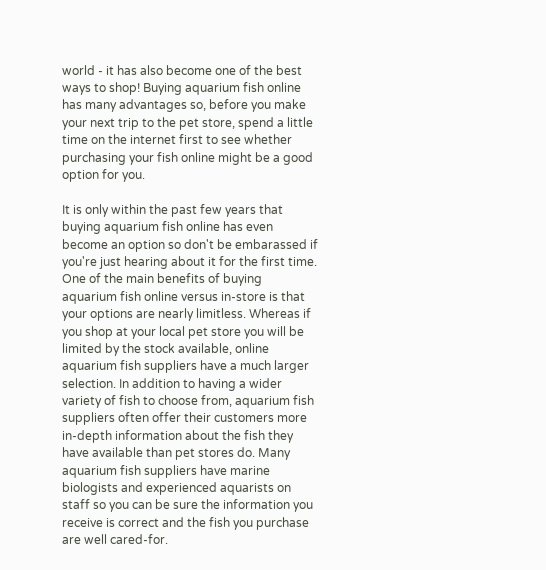world - it has also become one of the best ways to shop! Buying aquarium fish online has many advantages so, before you make your next trip to the pet store, spend a little time on the internet first to see whether purchasing your fish online might be a good option for you.

It is only within the past few years that buying aquarium fish online has even become an option so don't be embarassed if you're just hearing about it for the first time. One of the main benefits of buying aquarium fish online versus in-store is that your options are nearly limitless. Whereas if you shop at your local pet store you will be limited by the stock available, online aquarium fish suppliers have a much larger selection. In addition to having a wider variety of fish to choose from, aquarium fish suppliers often offer their customers more in-depth information about the fish they have available than pet stores do. Many aquarium fish suppliers have marine biologists and experienced aquarists on staff so you can be sure the information you receive is correct and the fish you purchase are well cared-for.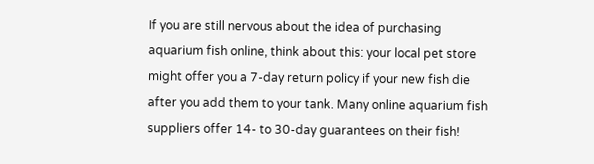If you are still nervous about the idea of purchasing aquarium fish online, think about this: your local pet store might offer you a 7-day return policy if your new fish die after you add them to your tank. Many online aquarium fish suppliers offer 14- to 30-day guarantees on their fish!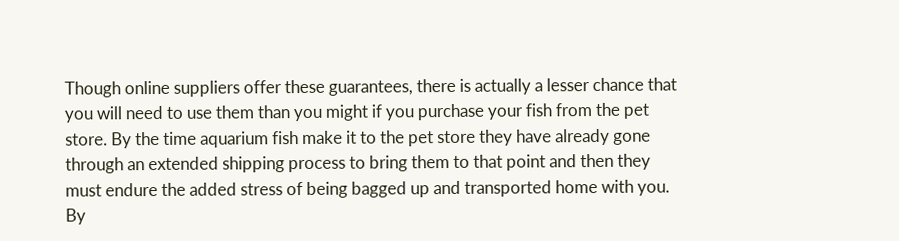Though online suppliers offer these guarantees, there is actually a lesser chance that you will need to use them than you might if you purchase your fish from the pet store. By the time aquarium fish make it to the pet store they have already gone through an extended shipping process to bring them to that point and then they must endure the added stress of being bagged up and transported home with you. By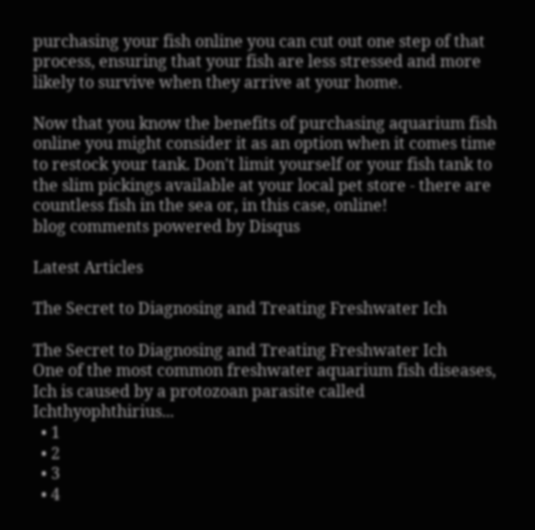purchasing your fish online you can cut out one step of that process, ensuring that your fish are less stressed and more likely to survive when they arrive at your home.

Now that you know the benefits of purchasing aquarium fish online you might consider it as an option when it comes time to restock your tank. Don't limit yourself or your fish tank to the slim pickings available at your local pet store - there are countless fish in the sea or, in this case, online!
blog comments powered by Disqus

Latest Articles

The Secret to Diagnosing and Treating Freshwater Ich

The Secret to Diagnosing and Treating Freshwater Ich
One of the most common freshwater aquarium fish diseases, Ich is caused by a protozoan parasite called Ichthyophthirius...
  • 1
  • 2
  • 3
  • 4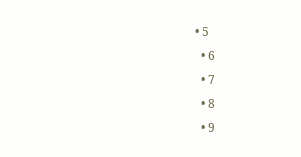• 5
  • 6
  • 7
  • 8
  • 9